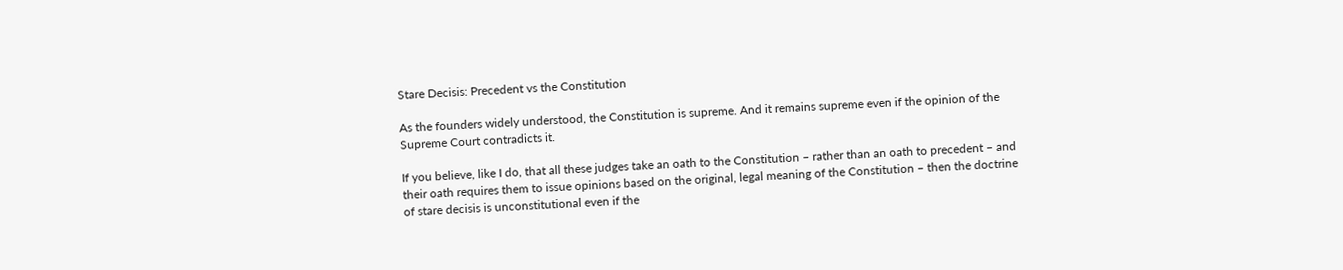Stare Decisis: Precedent vs the Constitution

As the founders widely understood, the Constitution is supreme. And it remains supreme even if the opinion of the Supreme Court contradicts it.

If you believe, like I do, that all these judges take an oath to the Constitution – rather than an oath to precedent – and their oath requires them to issue opinions based on the original, legal meaning of the Constitution – then the doctrine of stare decisis is unconstitutional even if the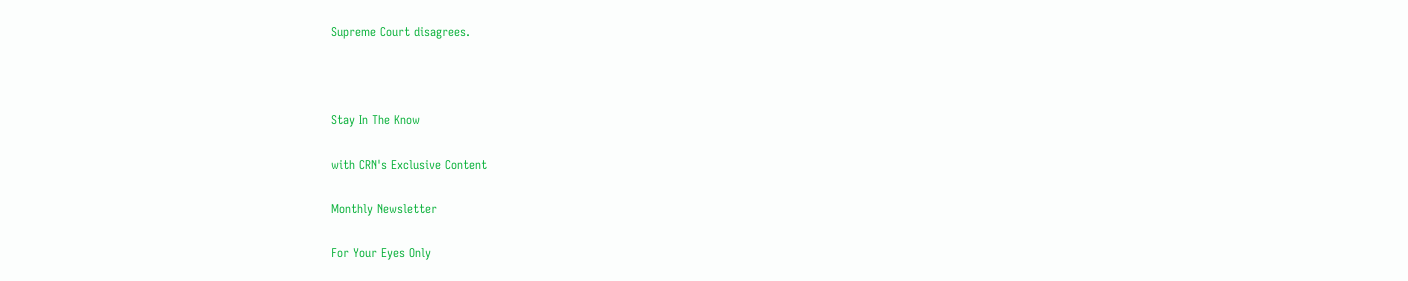Supreme Court disagrees.



Stay In The Know

with CRN's Exclusive Content

Monthly Newsletter

For Your Eyes Only